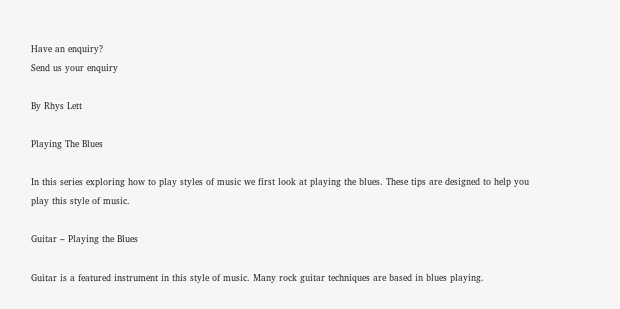Have an enquiry?
Send us your enquiry

By Rhys Lett

Playing The Blues

In this series exploring how to play styles of music we first look at playing the blues. These tips are designed to help you play this style of music.

Guitar – Playing the Blues

Guitar is a featured instrument in this style of music. Many rock guitar techniques are based in blues playing.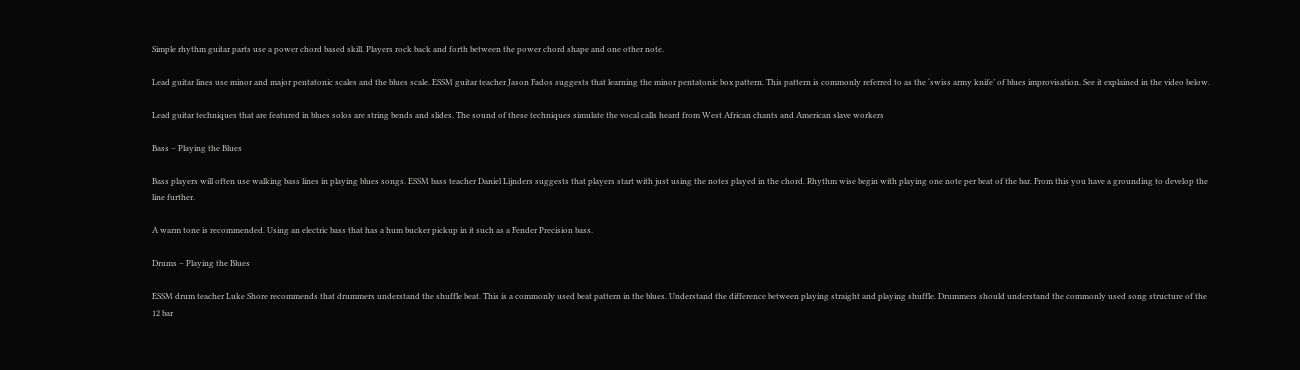Simple rhythm guitar parts use a power chord based skill. Players rock back and forth between the power chord shape and one other note.

Lead guitar lines use minor and major pentatonic scales and the blues scale. ESSM guitar teacher Jason Fados suggests that learning the minor pentatonic box pattern. This pattern is commonly referred to as the ‘swiss army knife’ of blues improvisation. See it explained in the video below.

Lead guitar techniques that are featured in blues solos are string bends and slides. The sound of these techniques simulate the vocal calls heard from West African chants and American slave workers

Bass – Playing the Blues

Bass players will often use walking bass lines in playing blues songs. ESSM bass teacher Daniel Lijnders suggests that players start with just using the notes played in the chord. Rhythm wise begin with playing one note per beat of the bar. From this you have a grounding to develop the line further.

A warm tone is recommended. Using an electric bass that has a hum bucker pickup in it such as a Fender Precision bass.

Drums – Playing the Blues

ESSM drum teacher Luke Shore recommends that drummers understand the shuffle beat. This is a commonly used beat pattern in the blues. Understand the difference between playing straight and playing shuffle. Drummers should understand the commonly used song structure of the 12 bar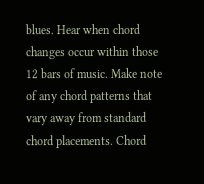blues. Hear when chord changes occur within those 12 bars of music. Make note of any chord patterns that vary away from standard chord placements. Chord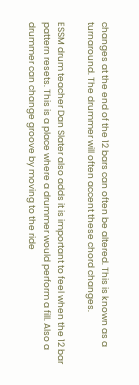changes at the end of the 12 bars can often be altered. This is known as a turnaround. The drummer will often accent these chord changes.

ESSM drum teacher Dan Slater also adds it is important to feel when the 12 bar pattern resets. This is a place where a drummer would perform a fill. Also a drummer can change groove by moving to the ride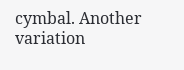cymbal. Another variation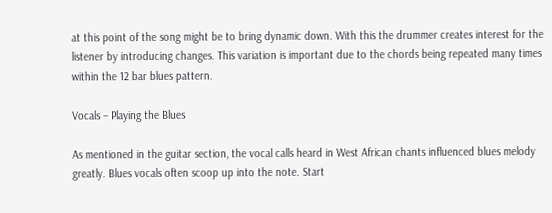at this point of the song might be to bring dynamic down. With this the drummer creates interest for the listener by introducing changes. This variation is important due to the chords being repeated many times within the 12 bar blues pattern.

Vocals – Playing the Blues

As mentioned in the guitar section, the vocal calls heard in West African chants influenced blues melody greatly. Blues vocals often scoop up into the note. Start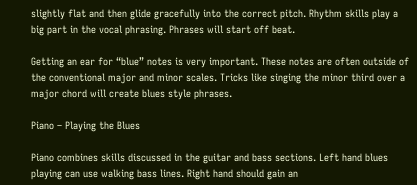slightly flat and then glide gracefully into the correct pitch. Rhythm skills play a big part in the vocal phrasing. Phrases will start off beat.

Getting an ear for “blue” notes is very important. These notes are often outside of the conventional major and minor scales. Tricks like singing the minor third over a major chord will create blues style phrases.

Piano – Playing the Blues

Piano combines skills discussed in the guitar and bass sections. Left hand blues playing can use walking bass lines. Right hand should gain an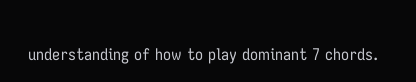understanding of how to play dominant 7 chords.